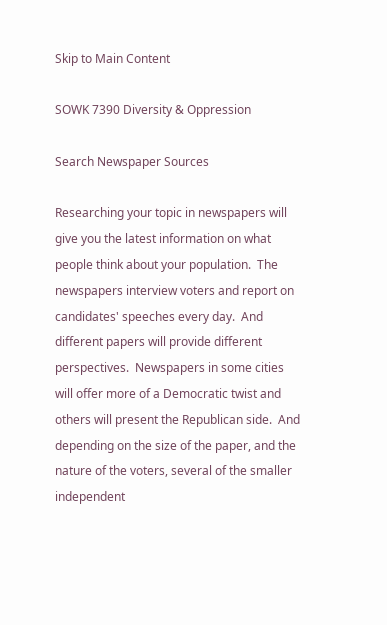Skip to Main Content

SOWK 7390 Diversity & Oppression

Search Newspaper Sources

Researching your topic in newspapers will give you the latest information on what people think about your population.  The newspapers interview voters and report on candidates' speeches every day.  And different papers will provide different perspectives.  Newspapers in some cities will offer more of a Democratic twist and others will present the Republican side.  And depending on the size of the paper, and the nature of the voters, several of the smaller independent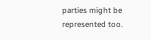parties might be represented too.